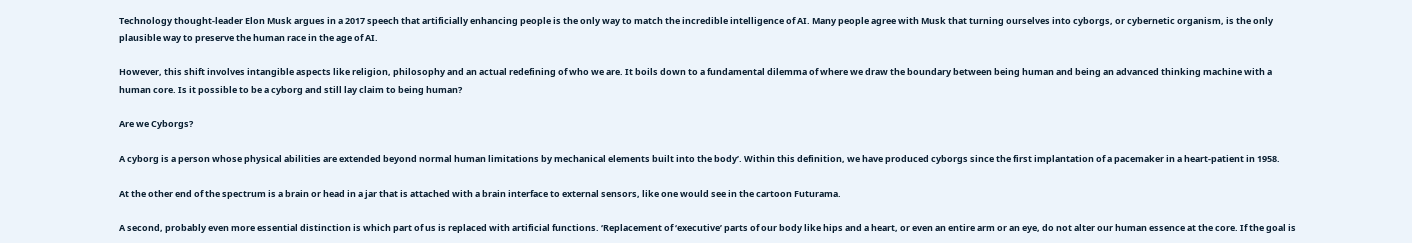Technology thought-leader Elon Musk argues in a 2017 speech that artificially enhancing people is the only way to match the incredible intelligence of AI. Many people agree with Musk that turning ourselves into cyborgs, or cybernetic organism, is the only plausible way to preserve the human race in the age of AI.

However, this shift involves intangible aspects like religion, philosophy and an actual redefining of who we are. It boils down to a fundamental dilemma of where we draw the boundary between being human and being an advanced thinking machine with a human core. Is it possible to be a cyborg and still lay claim to being human?

Are we Cyborgs?

A cyborg is a person whose physical abilities are extended beyond normal human limitations by mechanical elements built into the body’. Within this definition, we have produced cyborgs since the first implantation of a pacemaker in a heart-patient in 1958.

At the other end of the spectrum is a brain or head in a jar that is attached with a brain interface to external sensors, like one would see in the cartoon Futurama.

A second, probably even more essential distinction is which part of us is replaced with artificial functions. ‘Replacement of ‘executive’ parts of our body like hips and a heart, or even an entire arm or an eye, do not alter our human essence at the core. If the goal is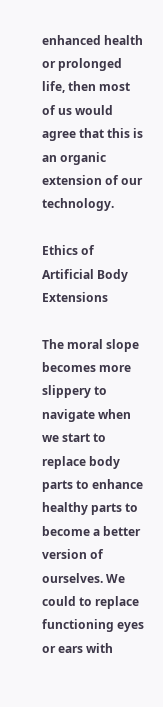enhanced health or prolonged life, then most of us would agree that this is an organic extension of our technology.

Ethics of Artificial Body Extensions

The moral slope becomes more slippery to navigate when we start to replace body parts to enhance healthy parts to become a better version of ourselves. We could to replace functioning eyes or ears with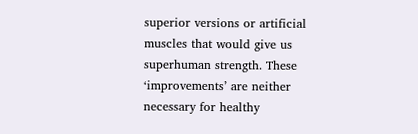superior versions or artificial muscles that would give us superhuman strength. These ‘improvements’ are neither necessary for healthy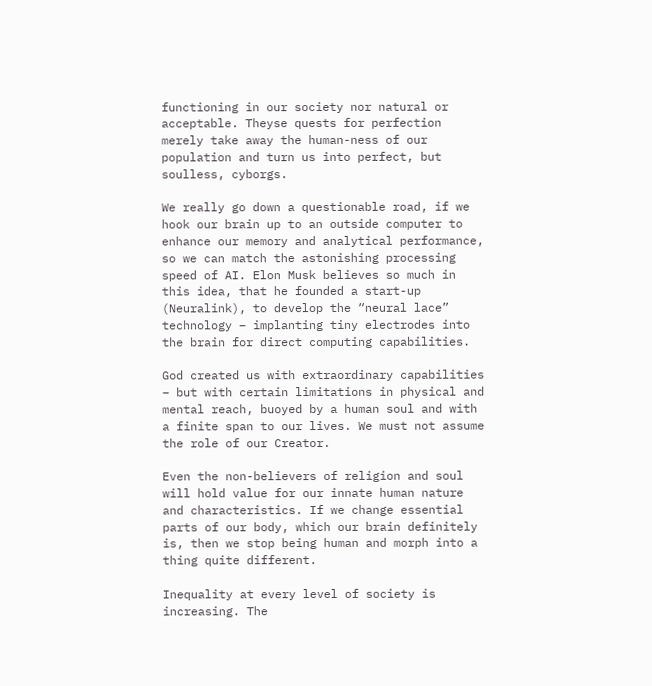functioning in our society nor natural or acceptable. Theyse quests for perfection merely take away the human-ness of our population and turn us into perfect, but soulless, cyborgs.

We really go down a questionable road, if we hook our brain up to an outside computer to enhance our memory and analytical performance, so we can match the astonishing processing speed of AI. Elon Musk believes so much in this idea, that he founded a start-up (Neuralink), to develop the “neural lace” technology – implanting tiny electrodes into the brain for direct computing capabilities.

God created us with extraordinary capabilities – but with certain limitations in physical and mental reach, buoyed by a human soul and with a finite span to our lives. We must not assume the role of our Creator.

Even the non-believers of religion and soul will hold value for our innate human nature and characteristics. If we change essential parts of our body, which our brain definitely is, then we stop being human and morph into a thing quite different.

Inequality at every level of society is increasing. The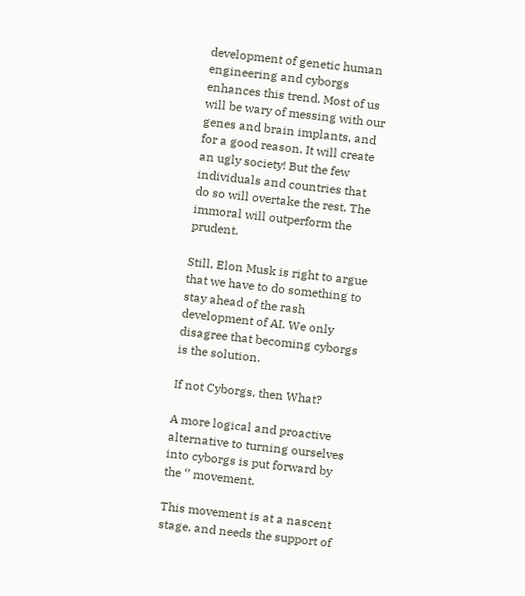development of genetic human engineering and cyborgs enhances this trend. Most of us will be wary of messing with our genes and brain implants, and for a good reason. It will create an ugly society! But the few individuals and countries that do so will overtake the rest. The immoral will outperform the prudent.

Still, Elon Musk is right to argue that we have to do something to stay ahead of the rash development of AI. We only disagree that becoming cyborgs is the solution.

If not Cyborgs, then What?

A more logical and proactive alternative to turning ourselves into cyborgs is put forward by the ‘’ movement.

This movement is at a nascent stage, and needs the support of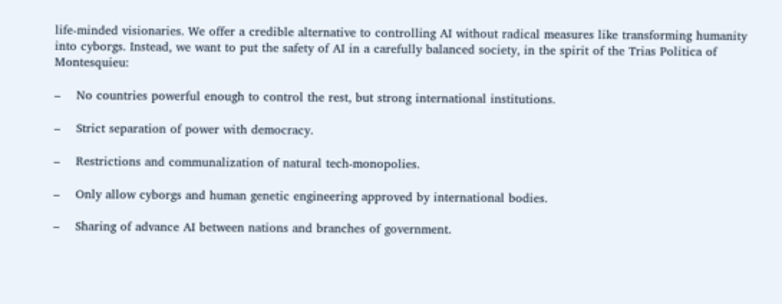life-minded visionaries. We offer a credible alternative to controlling AI without radical measures like transforming humanity into cyborgs. Instead, we want to put the safety of AI in a carefully balanced society, in the spirit of the Trias Politica of Montesquieu:

–    No countries powerful enough to control the rest, but strong international institutions.

–    Strict separation of power with democracy.

–    Restrictions and communalization of natural tech-monopolies.

–    Only allow cyborgs and human genetic engineering approved by international bodies.

–    Sharing of advance AI between nations and branches of government.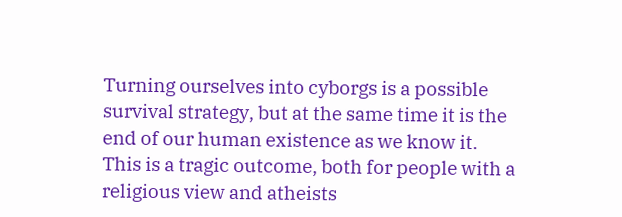Turning ourselves into cyborgs is a possible survival strategy, but at the same time it is the end of our human existence as we know it. This is a tragic outcome, both for people with a religious view and atheists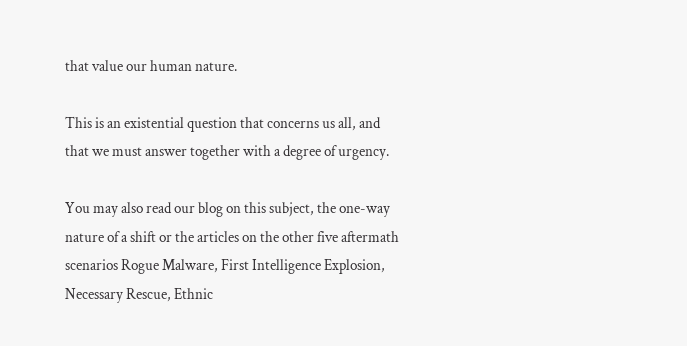that value our human nature.

This is an existential question that concerns us all, and that we must answer together with a degree of urgency.

You may also read our blog on this subject, the one-way nature of a shift or the articles on the other five aftermath scenarios Rogue Malware, First Intelligence Explosion, Necessary Rescue, Ethnic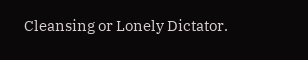Cleansing or Lonely Dictator.